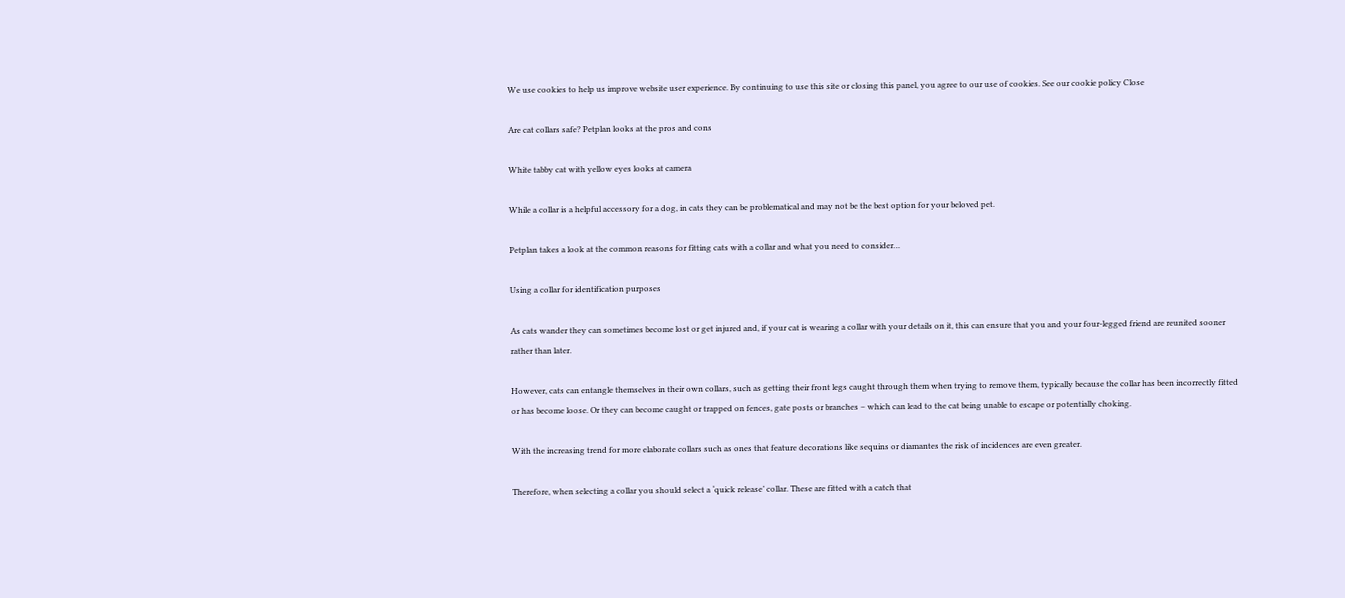We use cookies to help us improve website user experience. By continuing to use this site or closing this panel, you agree to our use of cookies. See our cookie policy Close

Are cat collars safe? Petplan looks at the pros and cons

White tabby cat with yellow eyes looks at camera

While a collar is a helpful accessory for a dog, in cats they can be problematical and may not be the best option for your beloved pet.

Petplan takes a look at the common reasons for fitting cats with a collar and what you need to consider…

Using a collar for identification purposes

As cats wander they can sometimes become lost or get injured and, if your cat is wearing a collar with your details on it, this can ensure that you and your four-legged friend are reunited sooner rather than later.

However, cats can entangle themselves in their own collars, such as getting their front legs caught through them when trying to remove them, typically because the collar has been incorrectly fitted or has become loose. Or they can become caught or trapped on fences, gate posts or branches – which can lead to the cat being unable to escape or potentially choking.

With the increasing trend for more elaborate collars such as ones that feature decorations like sequins or diamantes the risk of incidences are even greater.

Therefore, when selecting a collar you should select a ‘quick release’ collar. These are fitted with a catch that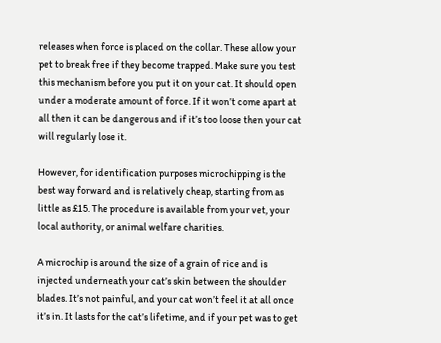releases when force is placed on the collar. These allow your pet to break free if they become trapped. Make sure you test this mechanism before you put it on your cat. It should open under a moderate amount of force. If it won’t come apart at all then it can be dangerous and if it’s too loose then your cat will regularly lose it.

However, for identification purposes microchipping is the best way forward and is relatively cheap, starting from as little as £15. The procedure is available from your vet, your local authority, or animal welfare charities.

A microchip is around the size of a grain of rice and is injected underneath your cat’s skin between the shoulder blades. It’s not painful, and your cat won’t feel it at all once it’s in. It lasts for the cat’s lifetime, and if your pet was to get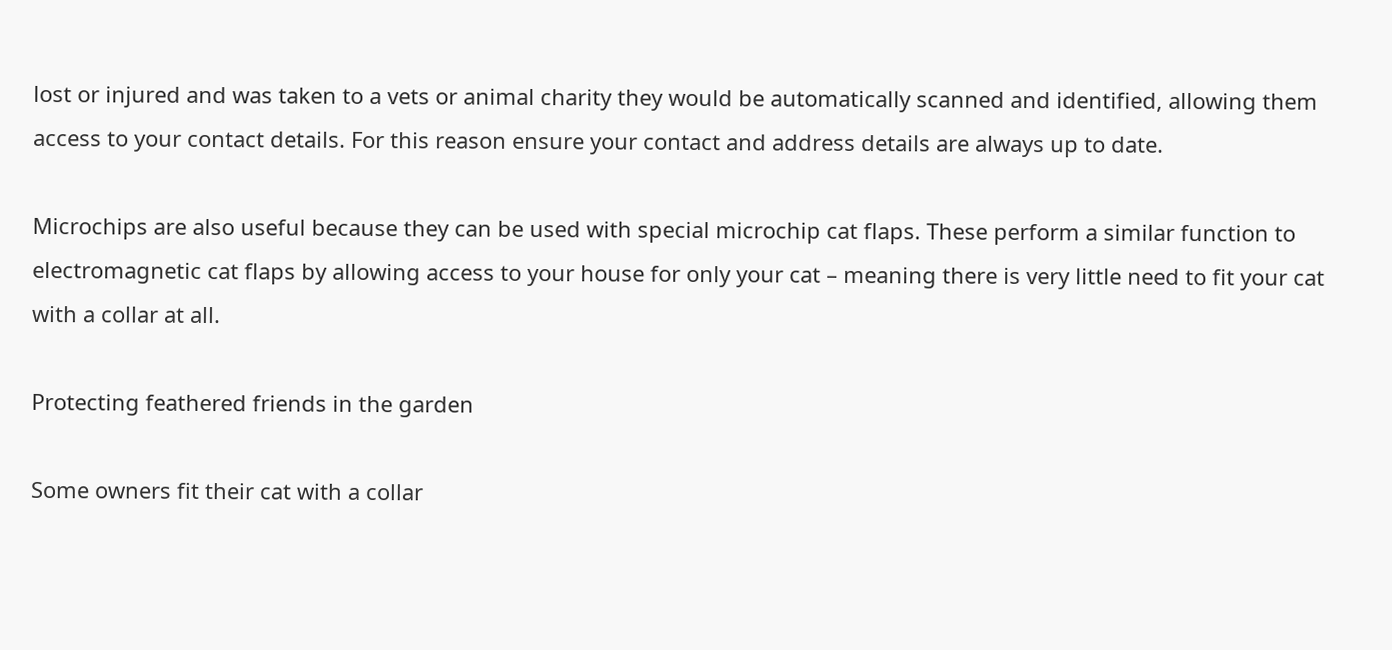lost or injured and was taken to a vets or animal charity they would be automatically scanned and identified, allowing them access to your contact details. For this reason ensure your contact and address details are always up to date.

Microchips are also useful because they can be used with special microchip cat flaps. These perform a similar function to electromagnetic cat flaps by allowing access to your house for only your cat – meaning there is very little need to fit your cat with a collar at all.

Protecting feathered friends in the garden

Some owners fit their cat with a collar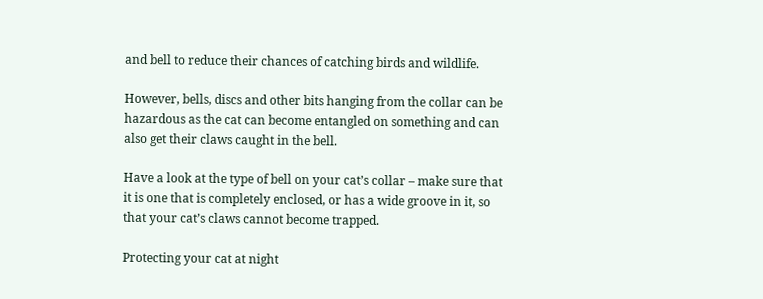and bell to reduce their chances of catching birds and wildlife.

However, bells, discs and other bits hanging from the collar can be hazardous as the cat can become entangled on something and can also get their claws caught in the bell.

Have a look at the type of bell on your cat’s collar – make sure that it is one that is completely enclosed, or has a wide groove in it, so that your cat’s claws cannot become trapped.

Protecting your cat at night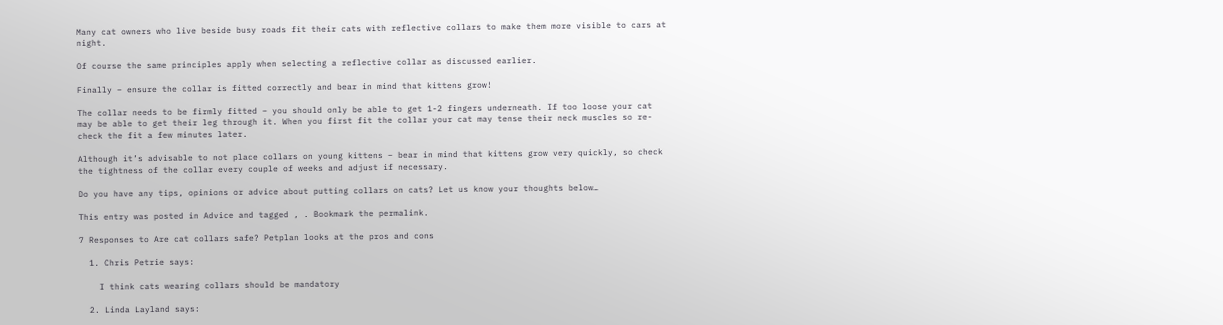Many cat owners who live beside busy roads fit their cats with reflective collars to make them more visible to cars at night.

Of course the same principles apply when selecting a reflective collar as discussed earlier.

Finally – ensure the collar is fitted correctly and bear in mind that kittens grow!

The collar needs to be firmly fitted – you should only be able to get 1-2 fingers underneath. If too loose your cat may be able to get their leg through it. When you first fit the collar your cat may tense their neck muscles so re-check the fit a few minutes later.

Although it’s advisable to not place collars on young kittens – bear in mind that kittens grow very quickly, so check the tightness of the collar every couple of weeks and adjust if necessary.

Do you have any tips, opinions or advice about putting collars on cats? Let us know your thoughts below…

This entry was posted in Advice and tagged , . Bookmark the permalink.

7 Responses to Are cat collars safe? Petplan looks at the pros and cons

  1. Chris Petrie says:

    I think cats wearing collars should be mandatory

  2. Linda Layland says: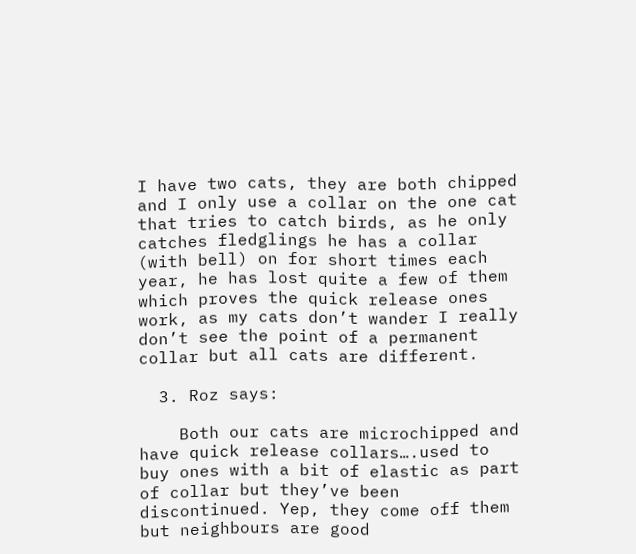I have two cats, they are both chipped and I only use a collar on the one cat that tries to catch birds, as he only catches fledglings he has a collar (with bell) on for short times each year, he has lost quite a few of them which proves the quick release ones work, as my cats don’t wander I really don’t see the point of a permanent collar but all cats are different.

  3. Roz says:

    Both our cats are microchipped and have quick release collars….used to buy ones with a bit of elastic as part of collar but they’ve been discontinued. Yep, they come off them but neighbours are good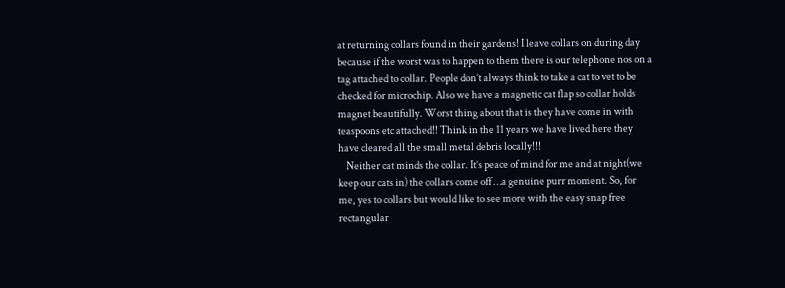at returning collars found in their gardens! I leave collars on during day because if the worst was to happen to them there is our telephone nos on a tag attached to collar. People don’t always think to take a cat to vet to be checked for microchip. Also we have a magnetic cat flap so collar holds magnet beautifully. Worst thing about that is they have come in with teaspoons etc attached!! Think in the 11 years we have lived here they have cleared all the small metal debris locally!!!
    Neither cat minds the collar. It’s peace of mind for me and at night(we keep our cats in) the collars come off …a genuine purr moment. So, for me, yes to collars but would like to see more with the easy snap free rectangular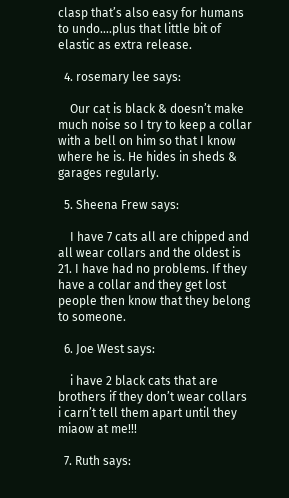clasp that’s also easy for humans to undo….plus that little bit of elastic as extra release.

  4. rosemary lee says:

    Our cat is black & doesn’t make much noise so I try to keep a collar with a bell on him so that I know where he is. He hides in sheds & garages regularly.

  5. Sheena Frew says:

    I have 7 cats all are chipped and all wear collars and the oldest is 21. I have had no problems. If they have a collar and they get lost people then know that they belong to someone.

  6. Joe West says:

    i have 2 black cats that are brothers if they don’t wear collars i carn’t tell them apart until they miaow at me!!!

  7. Ruth says: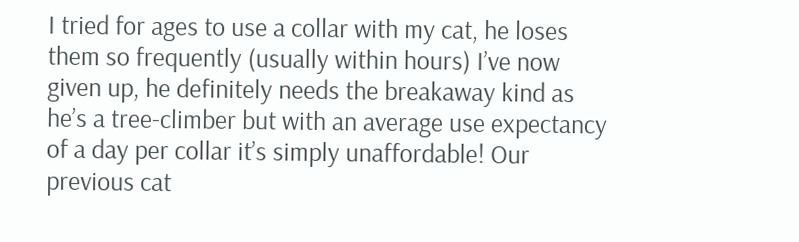I tried for ages to use a collar with my cat, he loses them so frequently (usually within hours) I’ve now given up, he definitely needs the breakaway kind as he’s a tree-climber but with an average use expectancy of a day per collar it’s simply unaffordable! Our previous cat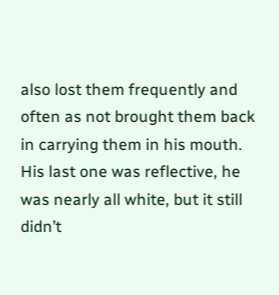also lost them frequently and often as not brought them back in carrying them in his mouth. His last one was reflective, he was nearly all white, but it still didn’t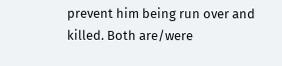prevent him being run over and killed. Both are/were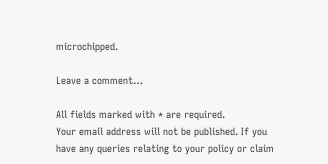microchipped.

Leave a comment…

All fields marked with * are required.
Your email address will not be published. If you have any queries relating to your policy or claim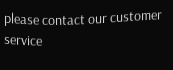please contact our customer service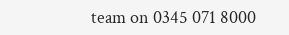team on 0345 071 8000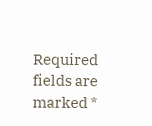Required fields are marked *